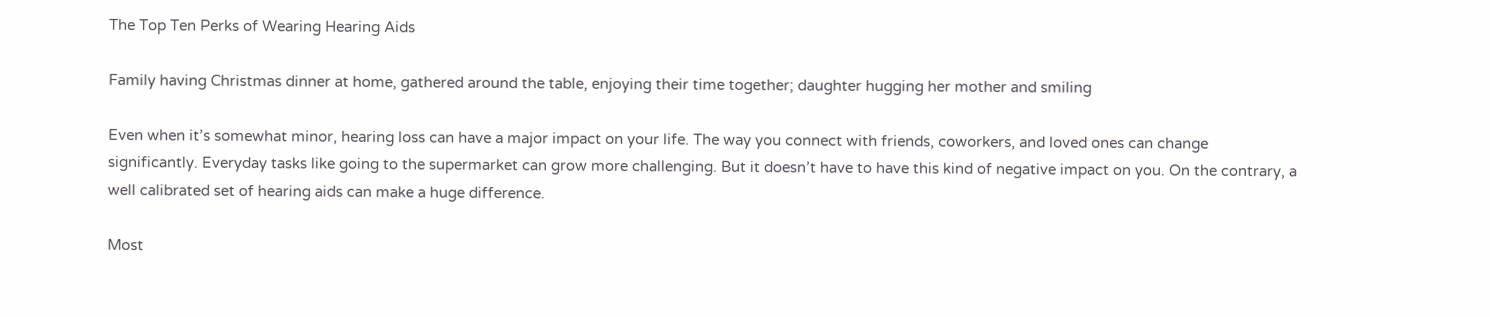The Top Ten Perks of Wearing Hearing Aids

Family having Christmas dinner at home, gathered around the table, enjoying their time together; daughter hugging her mother and smiling

Even when it’s somewhat minor, hearing loss can have a major impact on your life. The way you connect with friends, coworkers, and loved ones can change significantly. Everyday tasks like going to the supermarket can grow more challenging. But it doesn’t have to have this kind of negative impact on you. On the contrary, a well calibrated set of hearing aids can make a huge difference.

Most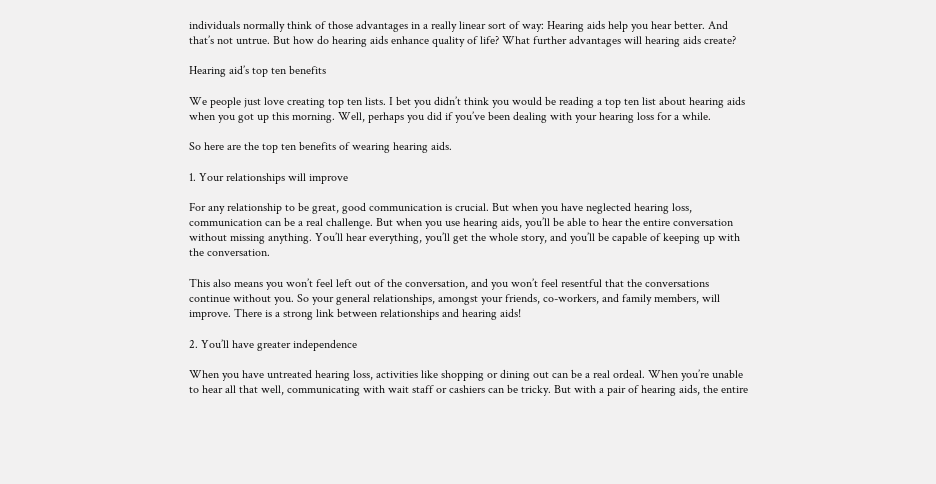individuals normally think of those advantages in a really linear sort of way: Hearing aids help you hear better. And that’s not untrue. But how do hearing aids enhance quality of life? What further advantages will hearing aids create?

Hearing aid’s top ten benefits

We people just love creating top ten lists. I bet you didn’t think you would be reading a top ten list about hearing aids when you got up this morning. Well, perhaps you did if you’ve been dealing with your hearing loss for a while.

So here are the top ten benefits of wearing hearing aids.

1. Your relationships will improve

For any relationship to be great, good communication is crucial. But when you have neglected hearing loss, communication can be a real challenge. But when you use hearing aids, you’ll be able to hear the entire conversation without missing anything. You’ll hear everything, you’ll get the whole story, and you’ll be capable of keeping up with the conversation.

This also means you won’t feel left out of the conversation, and you won’t feel resentful that the conversations continue without you. So your general relationships, amongst your friends, co-workers, and family members, will improve. There is a strong link between relationships and hearing aids!

2. You’ll have greater independence

When you have untreated hearing loss, activities like shopping or dining out can be a real ordeal. When you’re unable to hear all that well, communicating with wait staff or cashiers can be tricky. But with a pair of hearing aids, the entire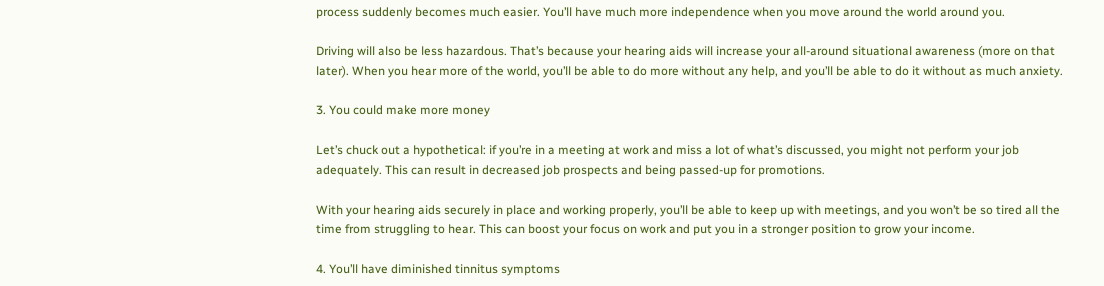process suddenly becomes much easier. You’ll have much more independence when you move around the world around you.

Driving will also be less hazardous. That’s because your hearing aids will increase your all-around situational awareness (more on that later). When you hear more of the world, you’ll be able to do more without any help, and you’ll be able to do it without as much anxiety.

3. You could make more money

Let’s chuck out a hypothetical: if you’re in a meeting at work and miss a lot of what’s discussed, you might not perform your job adequately. This can result in decreased job prospects and being passed-up for promotions.

With your hearing aids securely in place and working properly, you’ll be able to keep up with meetings, and you won’t be so tired all the time from struggling to hear. This can boost your focus on work and put you in a stronger position to grow your income.

4. You’ll have diminished tinnitus symptoms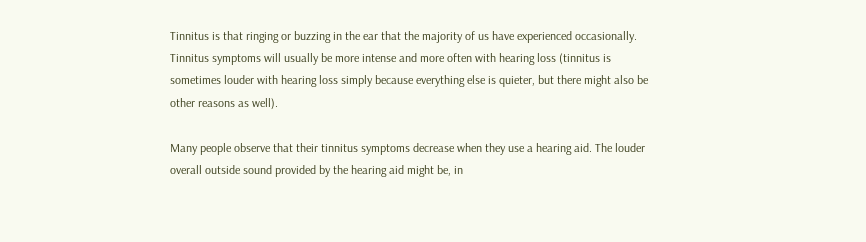Tinnitus is that ringing or buzzing in the ear that the majority of us have experienced occasionally. Tinnitus symptoms will usually be more intense and more often with hearing loss (tinnitus is sometimes louder with hearing loss simply because everything else is quieter, but there might also be other reasons as well).

Many people observe that their tinnitus symptoms decrease when they use a hearing aid. The louder overall outside sound provided by the hearing aid might be, in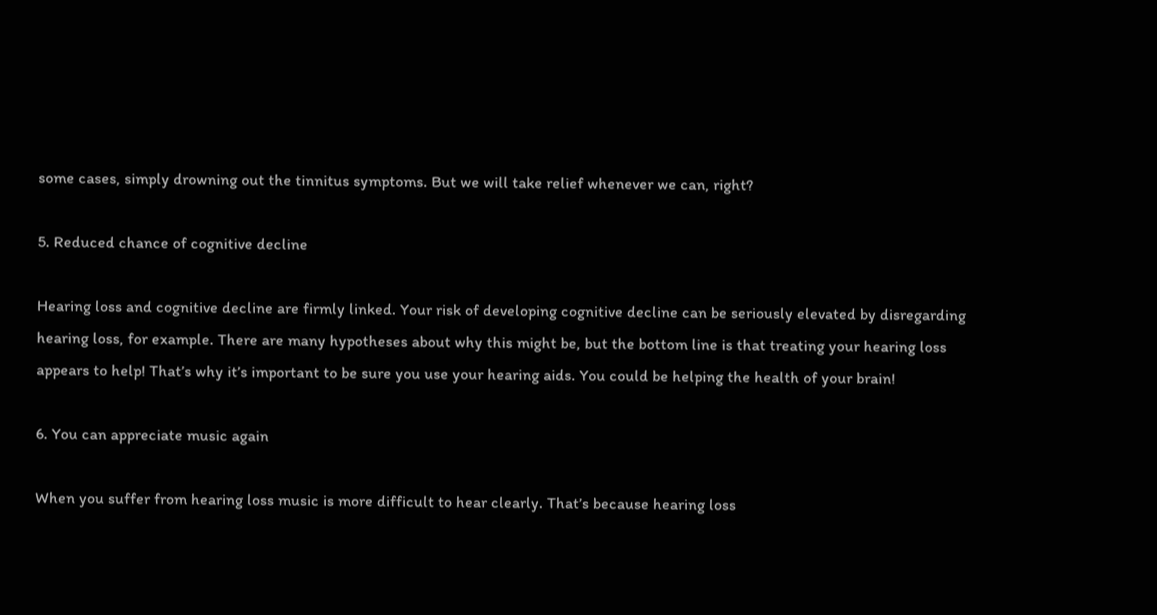some cases, simply drowning out the tinnitus symptoms. But we will take relief whenever we can, right?

5. Reduced chance of cognitive decline

Hearing loss and cognitive decline are firmly linked. Your risk of developing cognitive decline can be seriously elevated by disregarding hearing loss, for example. There are many hypotheses about why this might be, but the bottom line is that treating your hearing loss appears to help! That’s why it’s important to be sure you use your hearing aids. You could be helping the health of your brain!

6. You can appreciate music again

When you suffer from hearing loss music is more difficult to hear clearly. That’s because hearing loss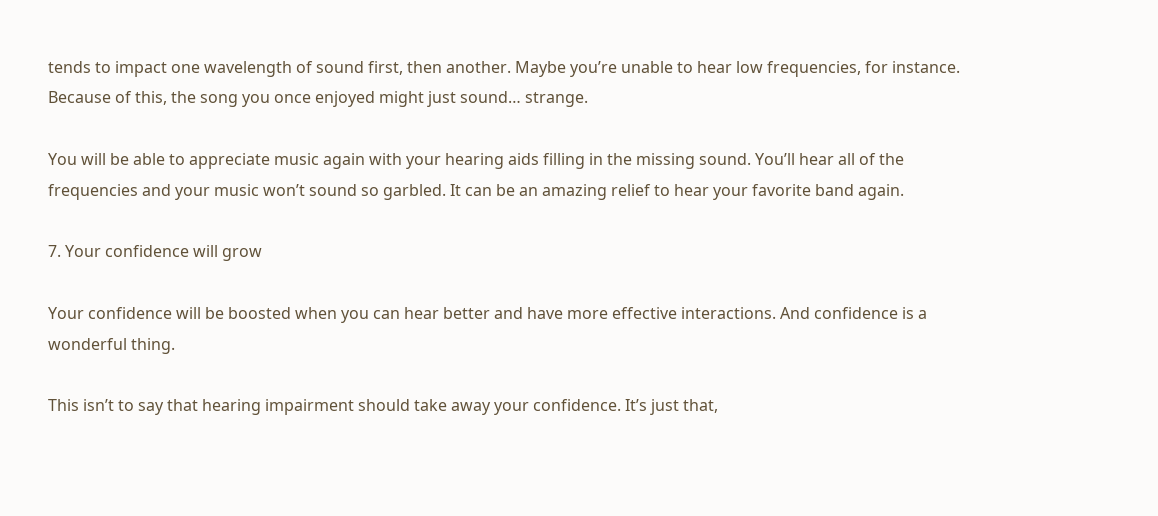tends to impact one wavelength of sound first, then another. Maybe you’re unable to hear low frequencies, for instance. Because of this, the song you once enjoyed might just sound… strange.

You will be able to appreciate music again with your hearing aids filling in the missing sound. You’ll hear all of the frequencies and your music won’t sound so garbled. It can be an amazing relief to hear your favorite band again.

7. Your confidence will grow

Your confidence will be boosted when you can hear better and have more effective interactions. And confidence is a wonderful thing.

This isn’t to say that hearing impairment should take away your confidence. It’s just that,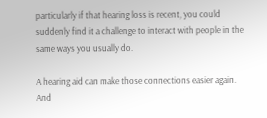particularly if that hearing loss is recent, you could suddenly find it a challenge to interact with people in the same ways you usually do.

A hearing aid can make those connections easier again. And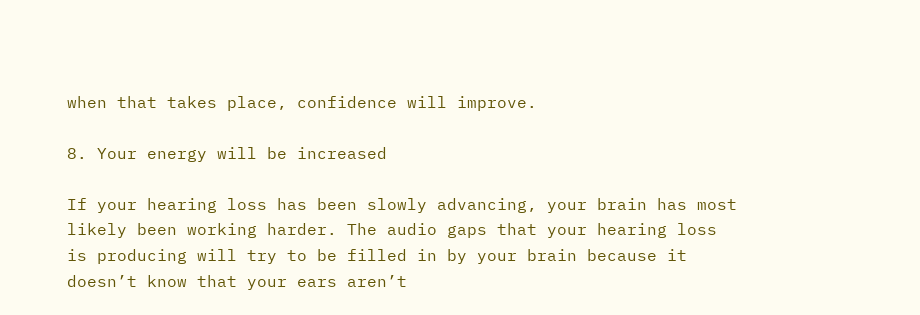when that takes place, confidence will improve.

8. Your energy will be increased

If your hearing loss has been slowly advancing, your brain has most likely been working harder. The audio gaps that your hearing loss is producing will try to be filled in by your brain because it doesn’t know that your ears aren’t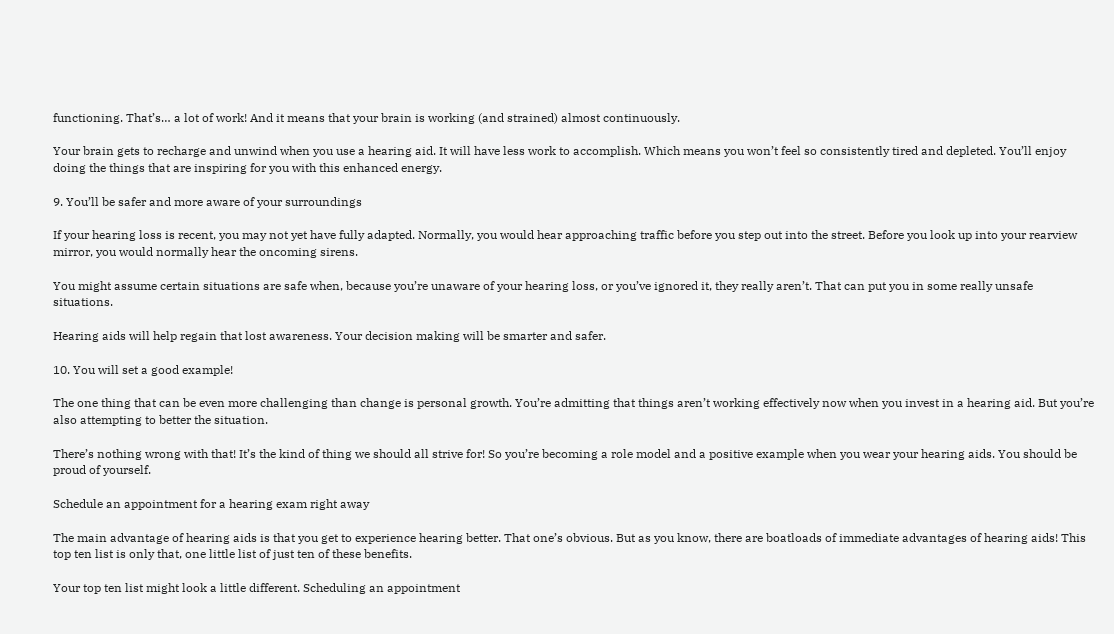functioning. That’s… a lot of work! And it means that your brain is working (and strained) almost continuously.

Your brain gets to recharge and unwind when you use a hearing aid. It will have less work to accomplish. Which means you won’t feel so consistently tired and depleted. You’ll enjoy doing the things that are inspiring for you with this enhanced energy.

9. You’ll be safer and more aware of your surroundings

If your hearing loss is recent, you may not yet have fully adapted. Normally, you would hear approaching traffic before you step out into the street. Before you look up into your rearview mirror, you would normally hear the oncoming sirens.

You might assume certain situations are safe when, because you’re unaware of your hearing loss, or you’ve ignored it, they really aren’t. That can put you in some really unsafe situations.

Hearing aids will help regain that lost awareness. Your decision making will be smarter and safer.

10. You will set a good example!

The one thing that can be even more challenging than change is personal growth. You’re admitting that things aren’t working effectively now when you invest in a hearing aid. But you’re also attempting to better the situation.

There’s nothing wrong with that! It’s the kind of thing we should all strive for! So you’re becoming a role model and a positive example when you wear your hearing aids. You should be proud of yourself.

Schedule an appointment for a hearing exam right away

The main advantage of hearing aids is that you get to experience hearing better. That one’s obvious. But as you know, there are boatloads of immediate advantages of hearing aids! This top ten list is only that, one little list of just ten of these benefits.

Your top ten list might look a little different. Scheduling an appointment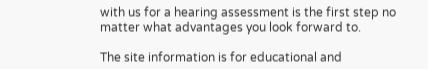with us for a hearing assessment is the first step no matter what advantages you look forward to.

The site information is for educational and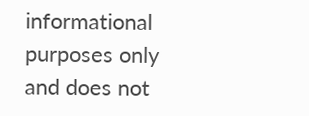informational purposes only and does not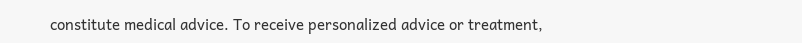constitute medical advice. To receive personalized advice or treatment,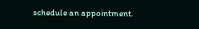schedule an appointment.